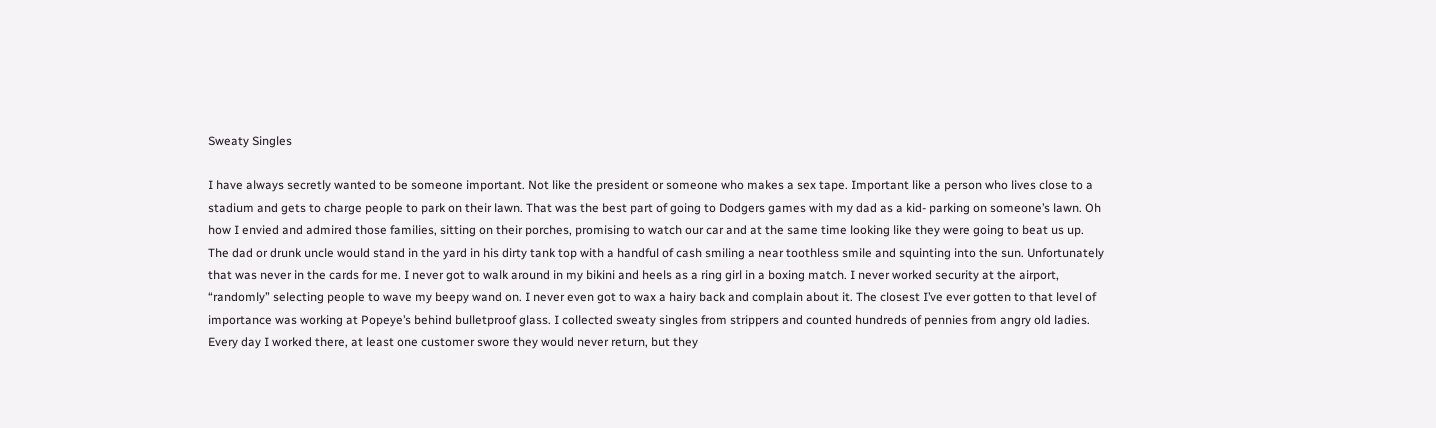Sweaty Singles

I have always secretly wanted to be someone important. Not like the president or someone who makes a sex tape. Important like a person who lives close to a stadium and gets to charge people to park on their lawn. That was the best part of going to Dodgers games with my dad as a kid- parking on someone’s lawn. Oh how I envied and admired those families, sitting on their porches, promising to watch our car and at the same time looking like they were going to beat us up. The dad or drunk uncle would stand in the yard in his dirty tank top with a handful of cash smiling a near toothless smile and squinting into the sun. Unfortunately that was never in the cards for me. I never got to walk around in my bikini and heels as a ring girl in a boxing match. I never worked security at the airport, “randomly” selecting people to wave my beepy wand on. I never even got to wax a hairy back and complain about it. The closest I’ve ever gotten to that level of importance was working at Popeye’s behind bulletproof glass. I collected sweaty singles from strippers and counted hundreds of pennies from angry old ladies. Every day I worked there, at least one customer swore they would never return, but they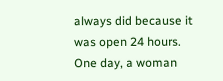always did because it was open 24 hours. One day, a woman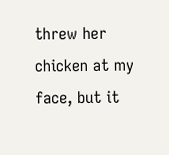threw her chicken at my face, but it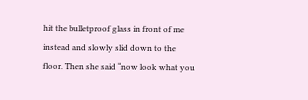hit the bulletproof glass in front of me instead and slowly slid down to the floor. Then she said “now look what you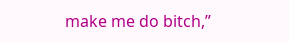make me do bitch,”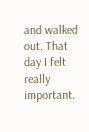and walked out. That day I felt really important.